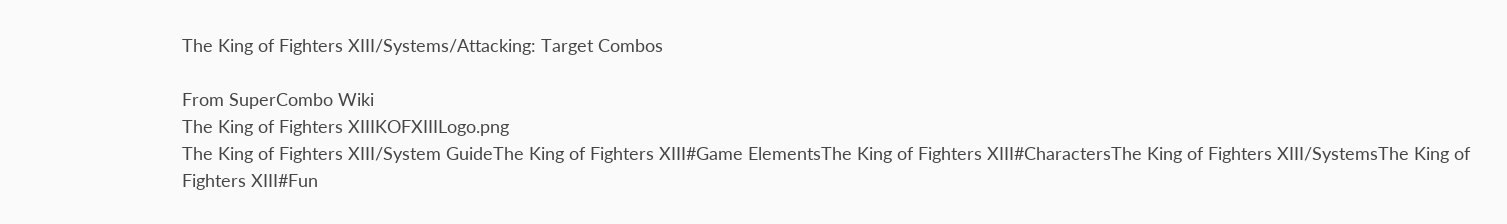The King of Fighters XIII/Systems/Attacking: Target Combos

From SuperCombo Wiki
The King of Fighters XIIIKOFXIIILogo.png
The King of Fighters XIII/System GuideThe King of Fighters XIII#Game ElementsThe King of Fighters XIII#CharactersThe King of Fighters XIII/SystemsThe King of Fighters XIII#Fun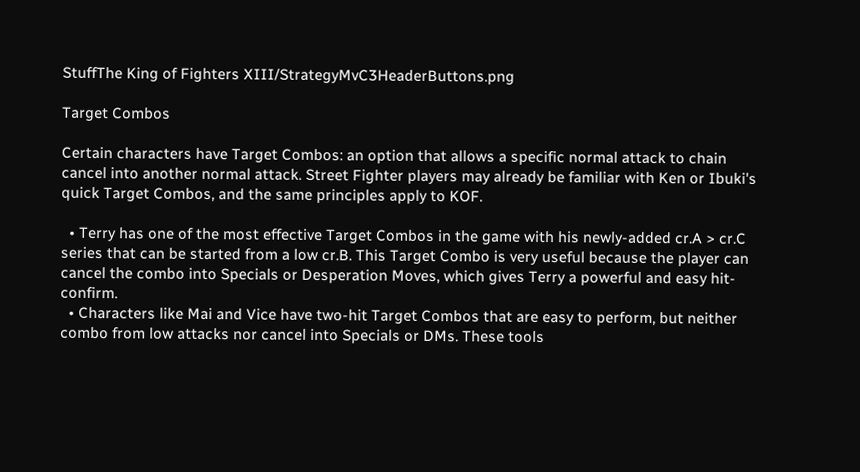StuffThe King of Fighters XIII/StrategyMvC3HeaderButtons.png

Target Combos

Certain characters have Target Combos: an option that allows a specific normal attack to chain cancel into another normal attack. Street Fighter players may already be familiar with Ken or Ibuki's quick Target Combos, and the same principles apply to KOF.

  • Terry has one of the most effective Target Combos in the game with his newly-added cr.A > cr.C series that can be started from a low cr.B. This Target Combo is very useful because the player can cancel the combo into Specials or Desperation Moves, which gives Terry a powerful and easy hit-confirm.
  • Characters like Mai and Vice have two-hit Target Combos that are easy to perform, but neither combo from low attacks nor cancel into Specials or DMs. These tools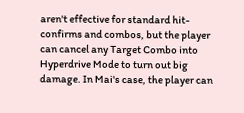aren't effective for standard hit-confirms and combos, but the player can cancel any Target Combo into Hyperdrive Mode to turn out big damage. In Mai's case, the player can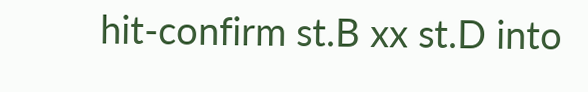hit-confirm st.B xx st.D into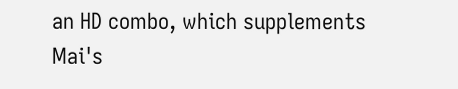an HD combo, which supplements Mai's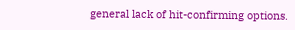general lack of hit-confirming options.